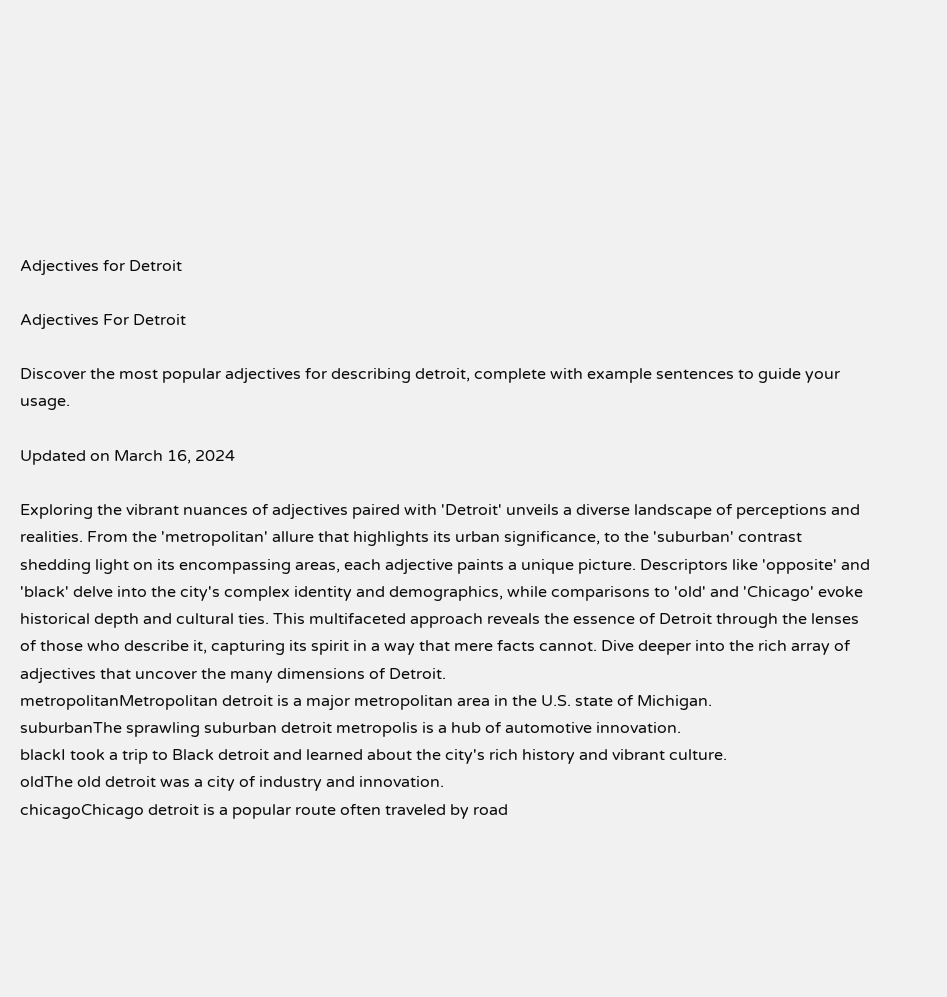Adjectives for Detroit

Adjectives For Detroit

Discover the most popular adjectives for describing detroit, complete with example sentences to guide your usage.

Updated on March 16, 2024

Exploring the vibrant nuances of adjectives paired with 'Detroit' unveils a diverse landscape of perceptions and realities. From the 'metropolitan' allure that highlights its urban significance, to the 'suburban' contrast shedding light on its encompassing areas, each adjective paints a unique picture. Descriptors like 'opposite' and 'black' delve into the city's complex identity and demographics, while comparisons to 'old' and 'Chicago' evoke historical depth and cultural ties. This multifaceted approach reveals the essence of Detroit through the lenses of those who describe it, capturing its spirit in a way that mere facts cannot. Dive deeper into the rich array of adjectives that uncover the many dimensions of Detroit.
metropolitanMetropolitan detroit is a major metropolitan area in the U.S. state of Michigan.
suburbanThe sprawling suburban detroit metropolis is a hub of automotive innovation.
blackI took a trip to Black detroit and learned about the city's rich history and vibrant culture.
oldThe old detroit was a city of industry and innovation.
chicagoChicago detroit is a popular route often traveled by road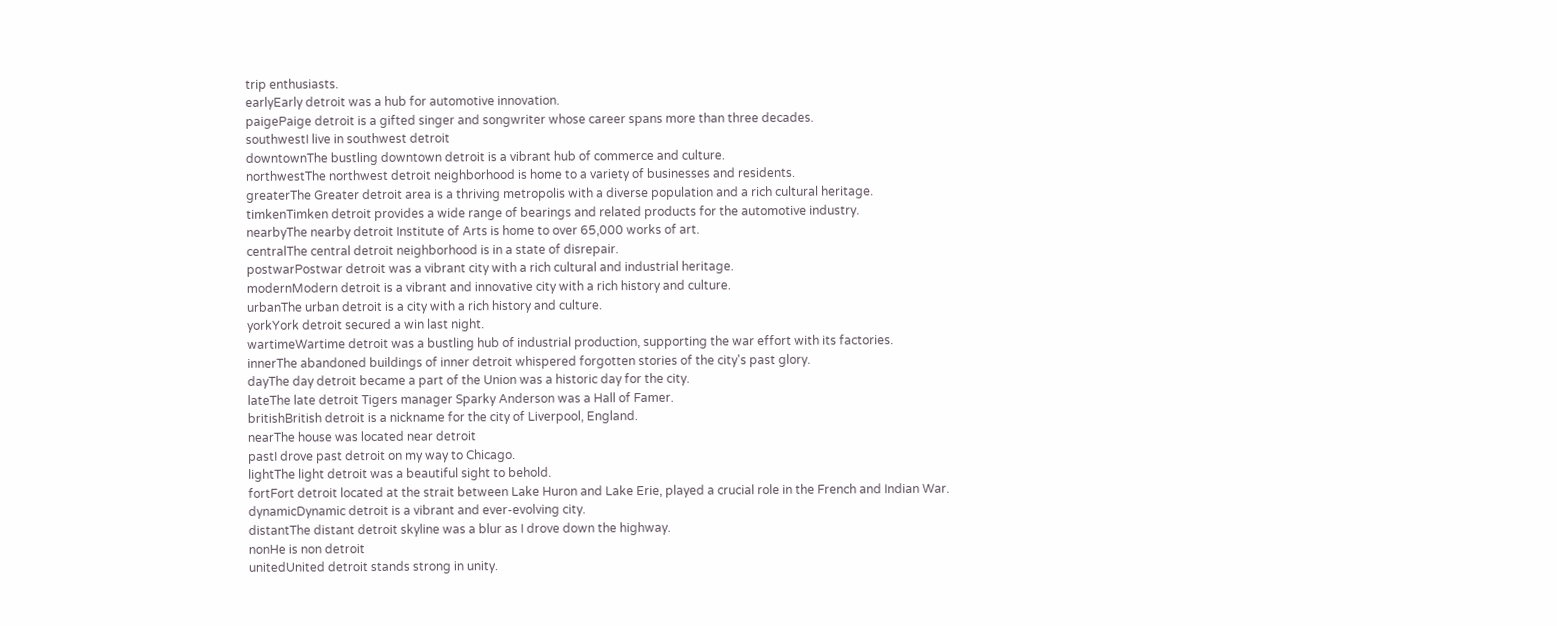trip enthusiasts.
earlyEarly detroit was a hub for automotive innovation.
paigePaige detroit is a gifted singer and songwriter whose career spans more than three decades.
southwestI live in southwest detroit
downtownThe bustling downtown detroit is a vibrant hub of commerce and culture.
northwestThe northwest detroit neighborhood is home to a variety of businesses and residents.
greaterThe Greater detroit area is a thriving metropolis with a diverse population and a rich cultural heritage.
timkenTimken detroit provides a wide range of bearings and related products for the automotive industry.
nearbyThe nearby detroit Institute of Arts is home to over 65,000 works of art.
centralThe central detroit neighborhood is in a state of disrepair.
postwarPostwar detroit was a vibrant city with a rich cultural and industrial heritage.
modernModern detroit is a vibrant and innovative city with a rich history and culture.
urbanThe urban detroit is a city with a rich history and culture.
yorkYork detroit secured a win last night.
wartimeWartime detroit was a bustling hub of industrial production, supporting the war effort with its factories.
innerThe abandoned buildings of inner detroit whispered forgotten stories of the city's past glory.
dayThe day detroit became a part of the Union was a historic day for the city.
lateThe late detroit Tigers manager Sparky Anderson was a Hall of Famer.
britishBritish detroit is a nickname for the city of Liverpool, England.
nearThe house was located near detroit
pastI drove past detroit on my way to Chicago.
lightThe light detroit was a beautiful sight to behold.
fortFort detroit located at the strait between Lake Huron and Lake Erie, played a crucial role in the French and Indian War.
dynamicDynamic detroit is a vibrant and ever-evolving city.
distantThe distant detroit skyline was a blur as I drove down the highway.
nonHe is non detroit
unitedUnited detroit stands strong in unity.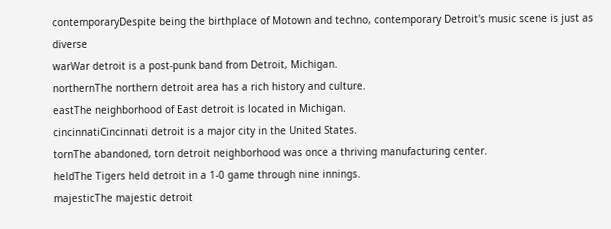contemporaryDespite being the birthplace of Motown and techno, contemporary Detroit's music scene is just as diverse
warWar detroit is a post-punk band from Detroit, Michigan.
northernThe northern detroit area has a rich history and culture.
eastThe neighborhood of East detroit is located in Michigan.
cincinnatiCincinnati detroit is a major city in the United States.
tornThe abandoned, torn detroit neighborhood was once a thriving manufacturing center.
heldThe Tigers held detroit in a 1-0 game through nine innings.
majesticThe majestic detroit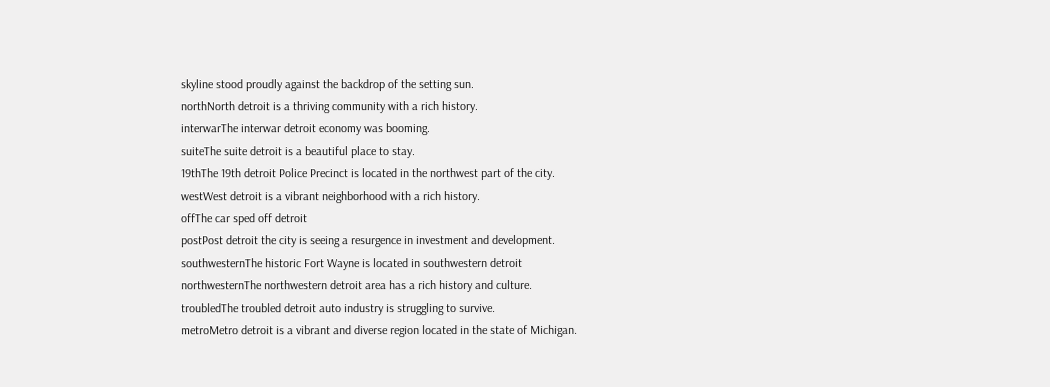skyline stood proudly against the backdrop of the setting sun.
northNorth detroit is a thriving community with a rich history.
interwarThe interwar detroit economy was booming.
suiteThe suite detroit is a beautiful place to stay.
19thThe 19th detroit Police Precinct is located in the northwest part of the city.
westWest detroit is a vibrant neighborhood with a rich history.
offThe car sped off detroit
postPost detroit the city is seeing a resurgence in investment and development.
southwesternThe historic Fort Wayne is located in southwestern detroit
northwesternThe northwestern detroit area has a rich history and culture.
troubledThe troubled detroit auto industry is struggling to survive.
metroMetro detroit is a vibrant and diverse region located in the state of Michigan.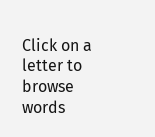Click on a letter to browse words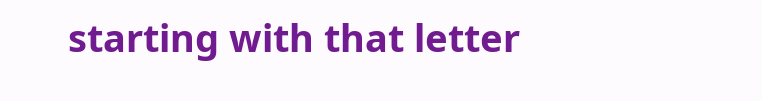starting with that letter